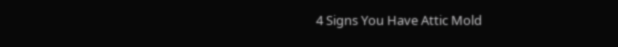4 Signs You Have Attic Mold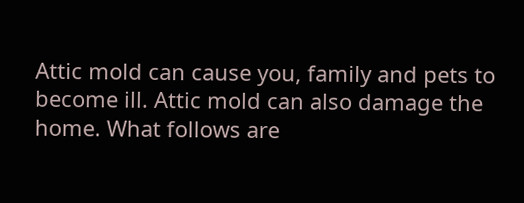Attic mold can cause you, family and pets to become ill. Attic mold can also damage the home. What follows are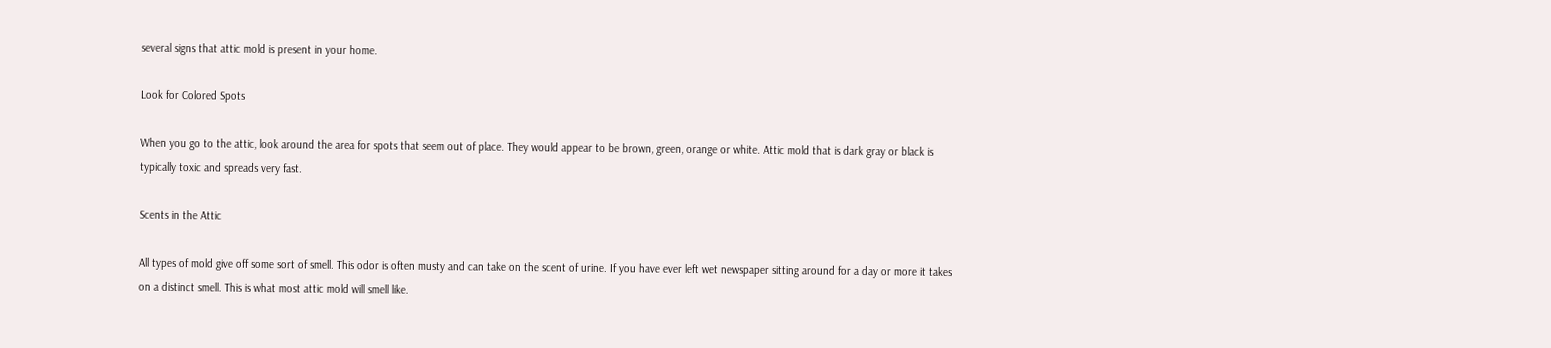several signs that attic mold is present in your home.

Look for Colored Spots

When you go to the attic, look around the area for spots that seem out of place. They would appear to be brown, green, orange or white. Attic mold that is dark gray or black is typically toxic and spreads very fast.

Scents in the Attic

All types of mold give off some sort of smell. This odor is often musty and can take on the scent of urine. If you have ever left wet newspaper sitting around for a day or more it takes on a distinct smell. This is what most attic mold will smell like.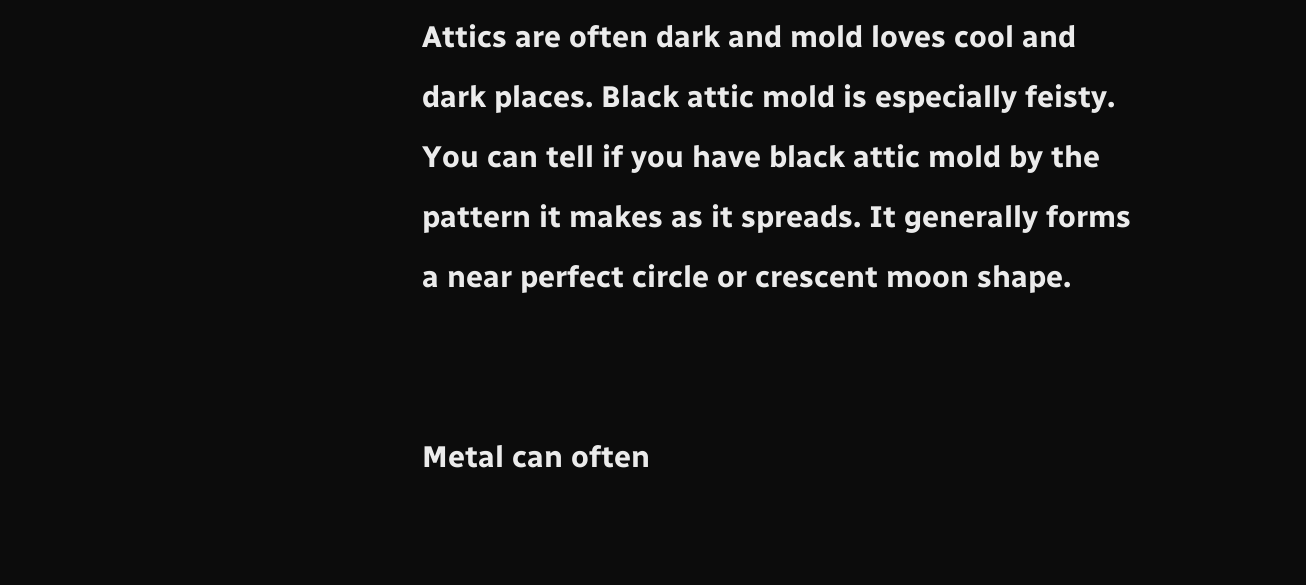Attics are often dark and mold loves cool and dark places. Black attic mold is especially feisty. You can tell if you have black attic mold by the pattern it makes as it spreads. It generally forms a near perfect circle or crescent moon shape.


Metal can often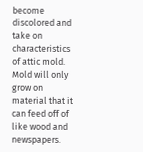become discolored and take on characteristics of attic mold. Mold will only grow on material that it can feed off of like wood and newspapers.